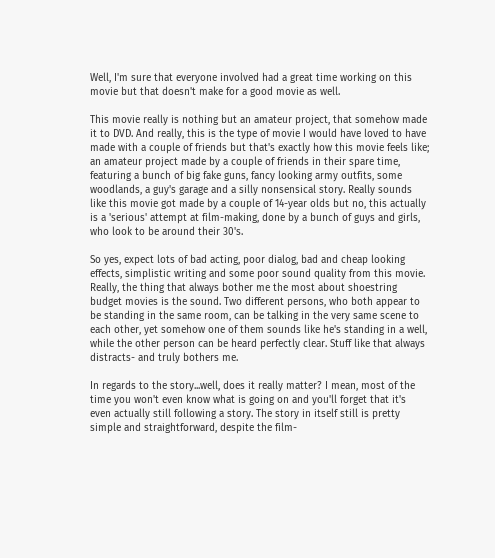Well, I'm sure that everyone involved had a great time working on this movie but that doesn't make for a good movie as well.

This movie really is nothing but an amateur project, that somehow made it to DVD. And really, this is the type of movie I would have loved to have made with a couple of friends but that's exactly how this movie feels like; an amateur project made by a couple of friends in their spare time, featuring a bunch of big fake guns, fancy looking army outfits, some woodlands, a guy's garage and a silly nonsensical story. Really sounds like this movie got made by a couple of 14-year olds but no, this actually is a 'serious' attempt at film-making, done by a bunch of guys and girls, who look to be around their 30's.

So yes, expect lots of bad acting, poor dialog, bad and cheap looking effects, simplistic writing and some poor sound quality from this movie. Really, the thing that always bother me the most about shoestring budget movies is the sound. Two different persons, who both appear to be standing in the same room, can be talking in the very same scene to each other, yet somehow one of them sounds like he's standing in a well, while the other person can be heard perfectly clear. Stuff like that always distracts- and truly bothers me.

In regards to the story...well, does it really matter? I mean, most of the time you won't even know what is going on and you'll forget that it's even actually still following a story. The story in itself still is pretty simple and straightforward, despite the film-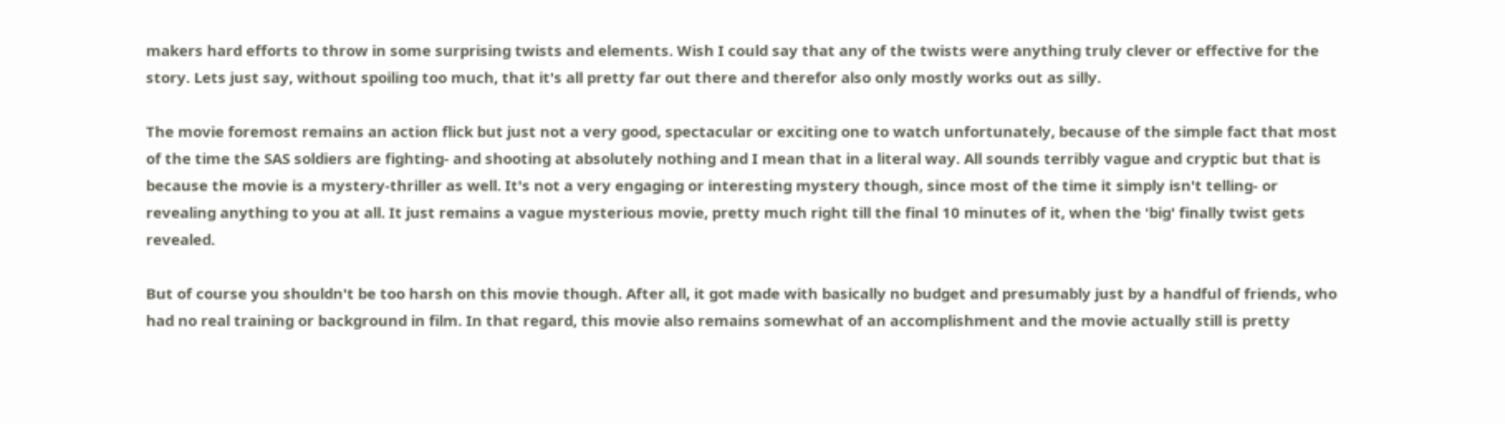makers hard efforts to throw in some surprising twists and elements. Wish I could say that any of the twists were anything truly clever or effective for the story. Lets just say, without spoiling too much, that it's all pretty far out there and therefor also only mostly works out as silly.

The movie foremost remains an action flick but just not a very good, spectacular or exciting one to watch unfortunately, because of the simple fact that most of the time the SAS soldiers are fighting- and shooting at absolutely nothing and I mean that in a literal way. All sounds terribly vague and cryptic but that is because the movie is a mystery-thriller as well. It's not a very engaging or interesting mystery though, since most of the time it simply isn't telling- or revealing anything to you at all. It just remains a vague mysterious movie, pretty much right till the final 10 minutes of it, when the 'big' finally twist gets revealed.

But of course you shouldn't be too harsh on this movie though. After all, it got made with basically no budget and presumably just by a handful of friends, who had no real training or background in film. In that regard, this movie also remains somewhat of an accomplishment and the movie actually still is pretty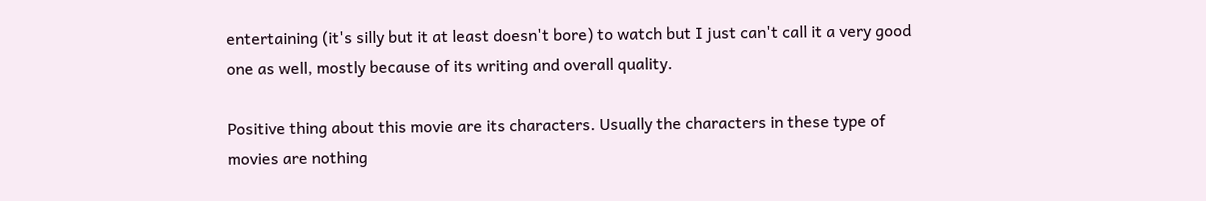entertaining (it's silly but it at least doesn't bore) to watch but I just can't call it a very good one as well, mostly because of its writing and overall quality.

Positive thing about this movie are its characters. Usually the characters in these type of movies are nothing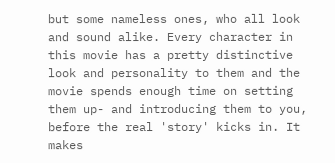but some nameless ones, who all look and sound alike. Every character in this movie has a pretty distinctive look and personality to them and the movie spends enough time on setting them up- and introducing them to you, before the real 'story' kicks in. It makes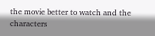the movie better to watch and the characters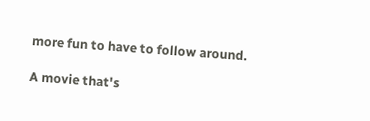more fun to have to follow around.

A movie that's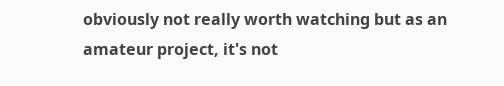obviously not really worth watching but as an amateur project, it's not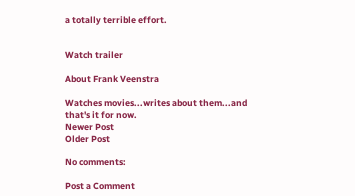a totally terrible effort.


Watch trailer

About Frank Veenstra

Watches movies...writes about them...and that's it for now.
Newer Post
Older Post

No comments:

Post a Comment